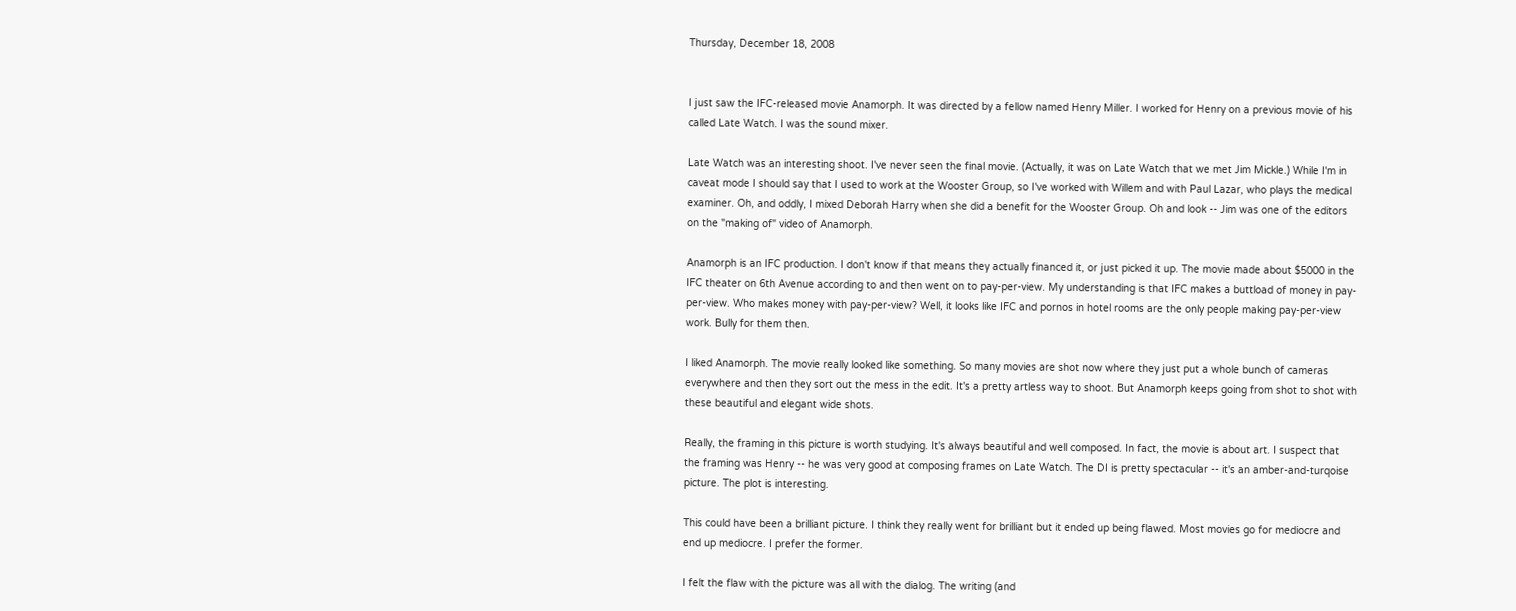Thursday, December 18, 2008


I just saw the IFC-released movie Anamorph. It was directed by a fellow named Henry Miller. I worked for Henry on a previous movie of his called Late Watch. I was the sound mixer.

Late Watch was an interesting shoot. I've never seen the final movie. (Actually, it was on Late Watch that we met Jim Mickle.) While I'm in caveat mode I should say that I used to work at the Wooster Group, so I've worked with Willem and with Paul Lazar, who plays the medical examiner. Oh, and oddly, I mixed Deborah Harry when she did a benefit for the Wooster Group. Oh and look -- Jim was one of the editors on the "making of" video of Anamorph.

Anamorph is an IFC production. I don't know if that means they actually financed it, or just picked it up. The movie made about $5000 in the IFC theater on 6th Avenue according to and then went on to pay-per-view. My understanding is that IFC makes a buttload of money in pay-per-view. Who makes money with pay-per-view? Well, it looks like IFC and pornos in hotel rooms are the only people making pay-per-view work. Bully for them then.

I liked Anamorph. The movie really looked like something. So many movies are shot now where they just put a whole bunch of cameras everywhere and then they sort out the mess in the edit. It's a pretty artless way to shoot. But Anamorph keeps going from shot to shot with these beautiful and elegant wide shots.

Really, the framing in this picture is worth studying. It's always beautiful and well composed. In fact, the movie is about art. I suspect that the framing was Henry -- he was very good at composing frames on Late Watch. The DI is pretty spectacular -- it's an amber-and-turqoise picture. The plot is interesting.

This could have been a brilliant picture. I think they really went for brilliant but it ended up being flawed. Most movies go for mediocre and end up mediocre. I prefer the former.

I felt the flaw with the picture was all with the dialog. The writing (and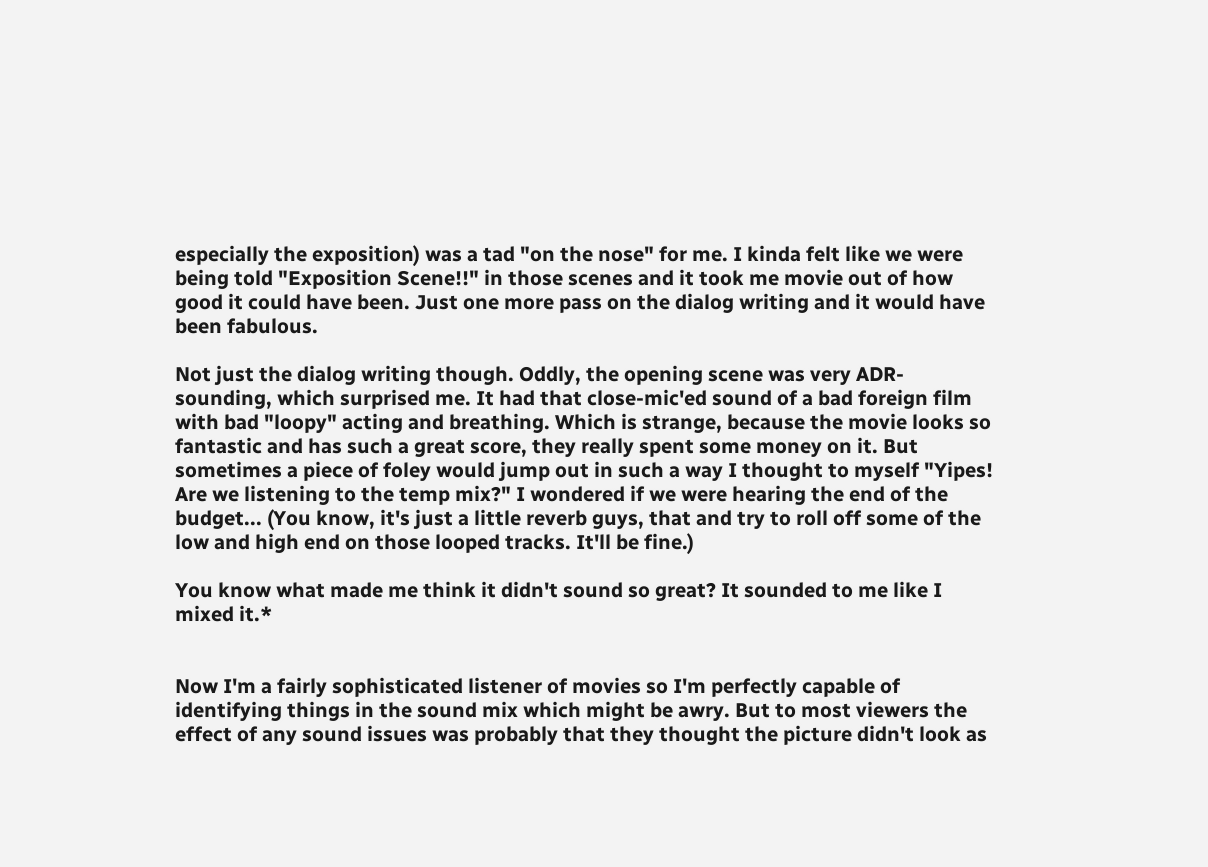especially the exposition) was a tad "on the nose" for me. I kinda felt like we were being told "Exposition Scene!!" in those scenes and it took me movie out of how good it could have been. Just one more pass on the dialog writing and it would have been fabulous.

Not just the dialog writing though. Oddly, the opening scene was very ADR-sounding, which surprised me. It had that close-mic'ed sound of a bad foreign film with bad "loopy" acting and breathing. Which is strange, because the movie looks so fantastic and has such a great score, they really spent some money on it. But sometimes a piece of foley would jump out in such a way I thought to myself "Yipes! Are we listening to the temp mix?" I wondered if we were hearing the end of the budget... (You know, it's just a little reverb guys, that and try to roll off some of the low and high end on those looped tracks. It'll be fine.)

You know what made me think it didn't sound so great? It sounded to me like I mixed it.*


Now I'm a fairly sophisticated listener of movies so I'm perfectly capable of identifying things in the sound mix which might be awry. But to most viewers the effect of any sound issues was probably that they thought the picture didn't look as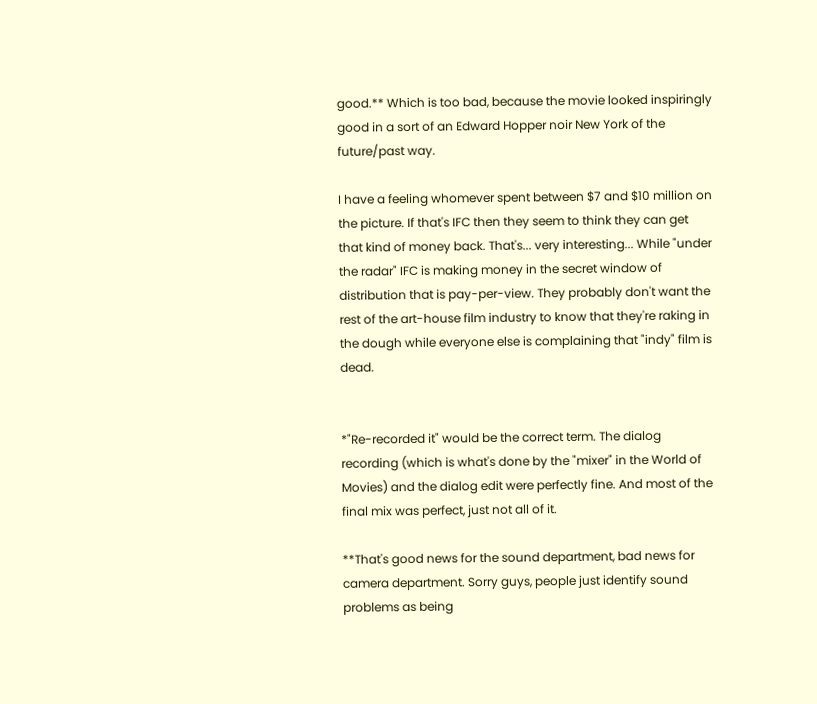good.** Which is too bad, because the movie looked inspiringly good in a sort of an Edward Hopper noir New York of the future/past way.

I have a feeling whomever spent between $7 and $10 million on the picture. If that's IFC then they seem to think they can get that kind of money back. That's... very interesting... While "under the radar" IFC is making money in the secret window of distribution that is pay-per-view. They probably don't want the rest of the art-house film industry to know that they're raking in the dough while everyone else is complaining that "indy" film is dead.


*"Re-recorded it" would be the correct term. The dialog recording (which is what's done by the "mixer" in the World of Movies) and the dialog edit were perfectly fine. And most of the final mix was perfect, just not all of it.

**That's good news for the sound department, bad news for camera department. Sorry guys, people just identify sound problems as being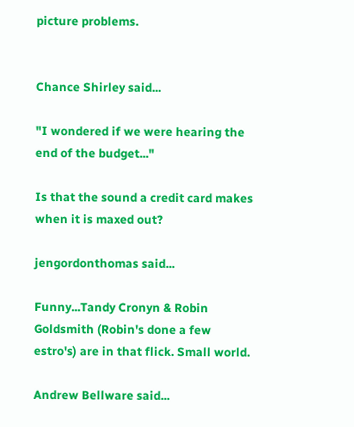picture problems.


Chance Shirley said...

"I wondered if we were hearing the end of the budget..."

Is that the sound a credit card makes when it is maxed out?

jengordonthomas said...

Funny...Tandy Cronyn & Robin Goldsmith (Robin's done a few estro's) are in that flick. Small world.

Andrew Bellware said...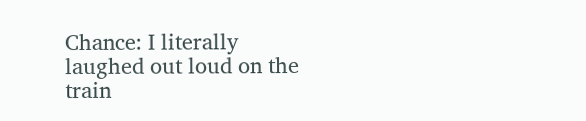Chance: I literally laughed out loud on the train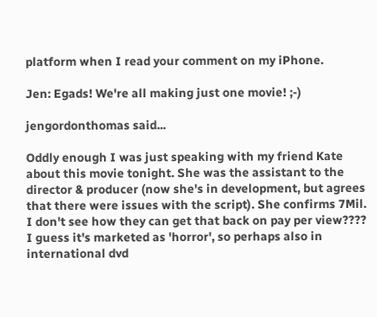platform when I read your comment on my iPhone.

Jen: Egads! We're all making just one movie! ;-)

jengordonthomas said...

Oddly enough I was just speaking with my friend Kate about this movie tonight. She was the assistant to the director & producer (now she's in development, but agrees that there were issues with the script). She confirms 7Mil. I don't see how they can get that back on pay per view???? I guess it's marketed as 'horror', so perhaps also in international dvd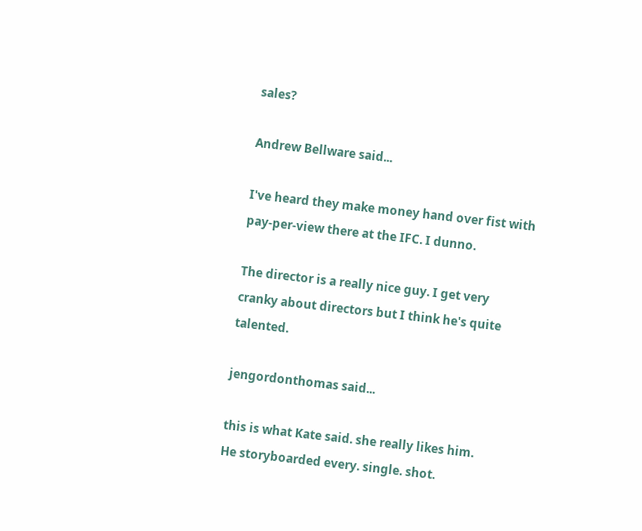sales?

Andrew Bellware said...

I've heard they make money hand over fist with pay-per-view there at the IFC. I dunno.

The director is a really nice guy. I get very cranky about directors but I think he's quite talented.

jengordonthomas said...

this is what Kate said. she really likes him.
He storyboarded every. single. shot.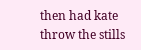then had kate throw the stills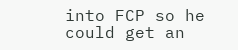into FCP so he could get an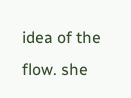idea of the flow. she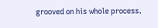grooved on his whole process.